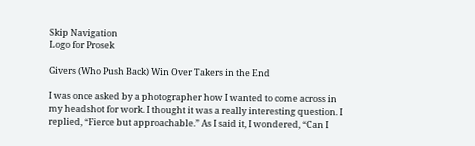Skip Navigation
Logo for Prosek

Givers (Who Push Back) Win Over Takers in the End

I was once asked by a photographer how I wanted to come across in my headshot for work. I thought it was a really interesting question. I replied, “Fierce but approachable.” As I said it, I wondered, “Can I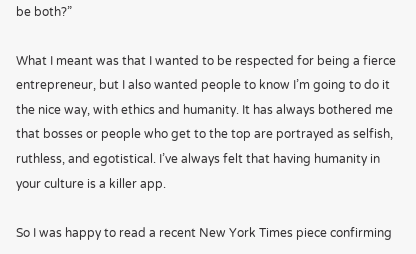be both?”

What I meant was that I wanted to be respected for being a fierce entrepreneur, but I also wanted people to know I’m going to do it the nice way, with ethics and humanity. It has always bothered me that bosses or people who get to the top are portrayed as selfish, ruthless, and egotistical. I’ve always felt that having humanity in your culture is a killer app.

So I was happy to read a recent New York Times piece confirming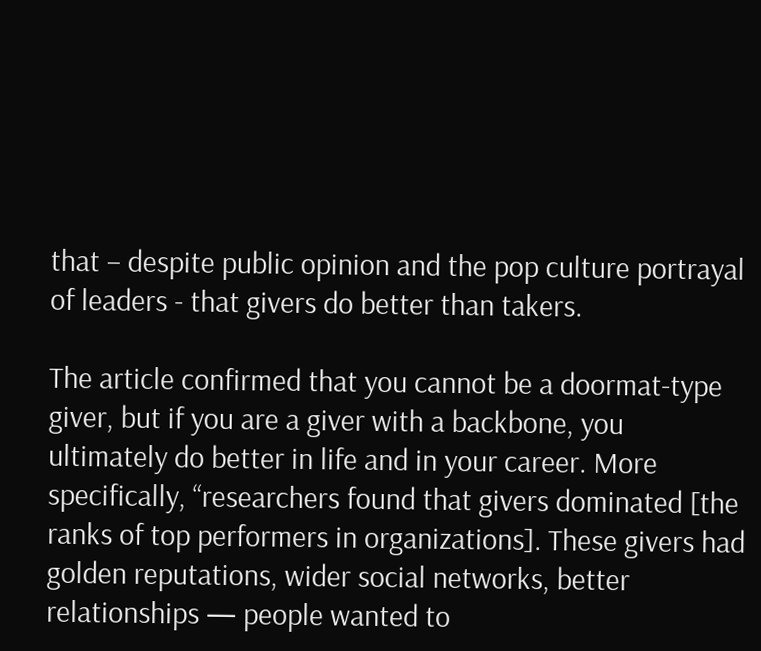that – despite public opinion and the pop culture portrayal of leaders - that givers do better than takers.

The article confirmed that you cannot be a doormat-type giver, but if you are a giver with a backbone, you ultimately do better in life and in your career. More specifically, “researchers found that givers dominated [the ranks of top performers in organizations]. These givers had golden reputations, wider social networks, better relationships — people wanted to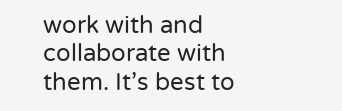work with and collaborate with them. It’s best to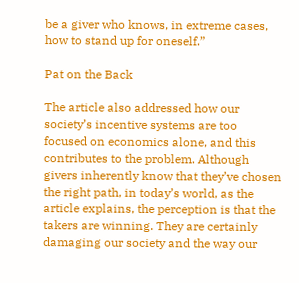be a giver who knows, in extreme cases, how to stand up for oneself.”

Pat on the Back

The article also addressed how our society’s incentive systems are too focused on economics alone, and this contributes to the problem. Although givers inherently know that they’ve chosen the right path, in today’s world, as the article explains, the perception is that the takers are winning. They are certainly damaging our society and the way our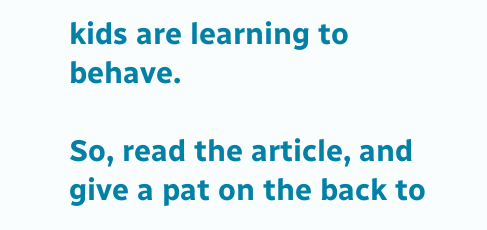kids are learning to behave.

So, read the article, and give a pat on the back to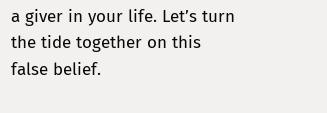a giver in your life. Let’s turn the tide together on this false belief.